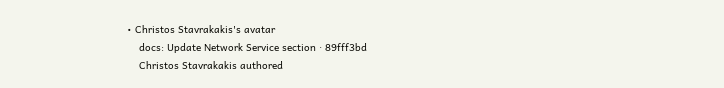• Christos Stavrakakis's avatar
    docs: Update Network Service section · 89fff3bd
    Christos Stavrakakis authored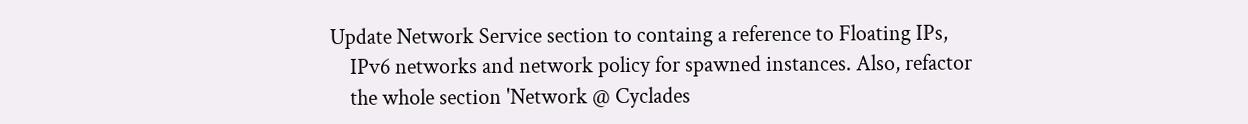Update Network Service section to containg a reference to Floating IPs,
    IPv6 networks and network policy for spawned instances. Also, refactor
    the whole section 'Network @ Cyclades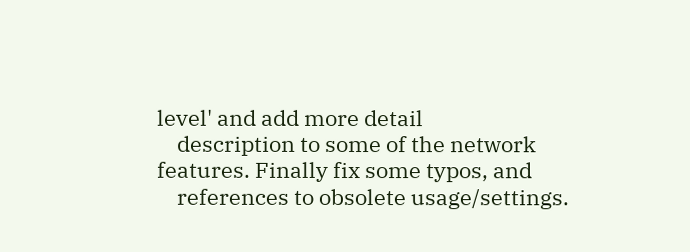level' and add more detail
    description to some of the network features. Finally fix some typos, and
    references to obsolete usage/settings.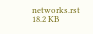networks.rst 18.2 KB